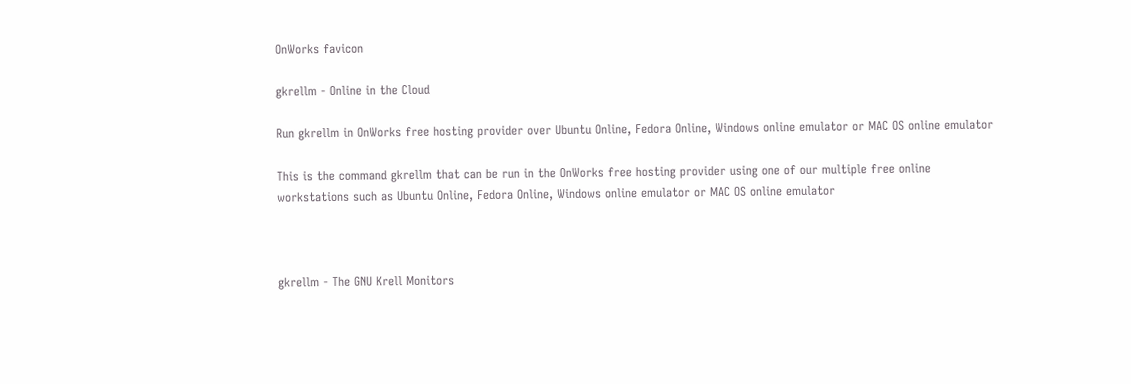OnWorks favicon

gkrellm - Online in the Cloud

Run gkrellm in OnWorks free hosting provider over Ubuntu Online, Fedora Online, Windows online emulator or MAC OS online emulator

This is the command gkrellm that can be run in the OnWorks free hosting provider using one of our multiple free online workstations such as Ubuntu Online, Fedora Online, Windows online emulator or MAC OS online emulator



gkrellm - The GNU Krell Monitors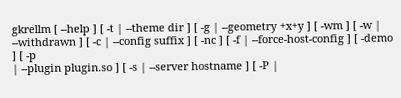gkrellm [ --help ] [ -t | --theme dir ] [ -g | --geometry +x+y ] [ -wm ] [ -w |
--withdrawn ] [ -c | --config suffix ] [ -nc ] [ -f | --force-host-config ] [ -demo ] [ -p
| --plugin plugin.so ] [ -s | --server hostname ] [ -P |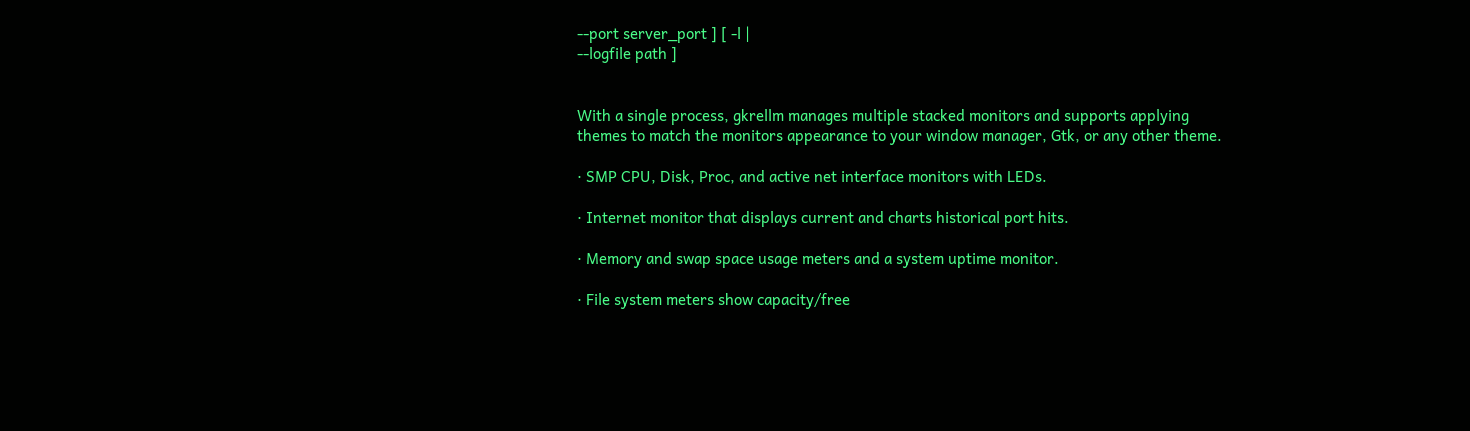--port server_port ] [ -l |
--logfile path ]


With a single process, gkrellm manages multiple stacked monitors and supports applying
themes to match the monitors appearance to your window manager, Gtk, or any other theme.

· SMP CPU, Disk, Proc, and active net interface monitors with LEDs.

· Internet monitor that displays current and charts historical port hits.

· Memory and swap space usage meters and a system uptime monitor.

· File system meters show capacity/free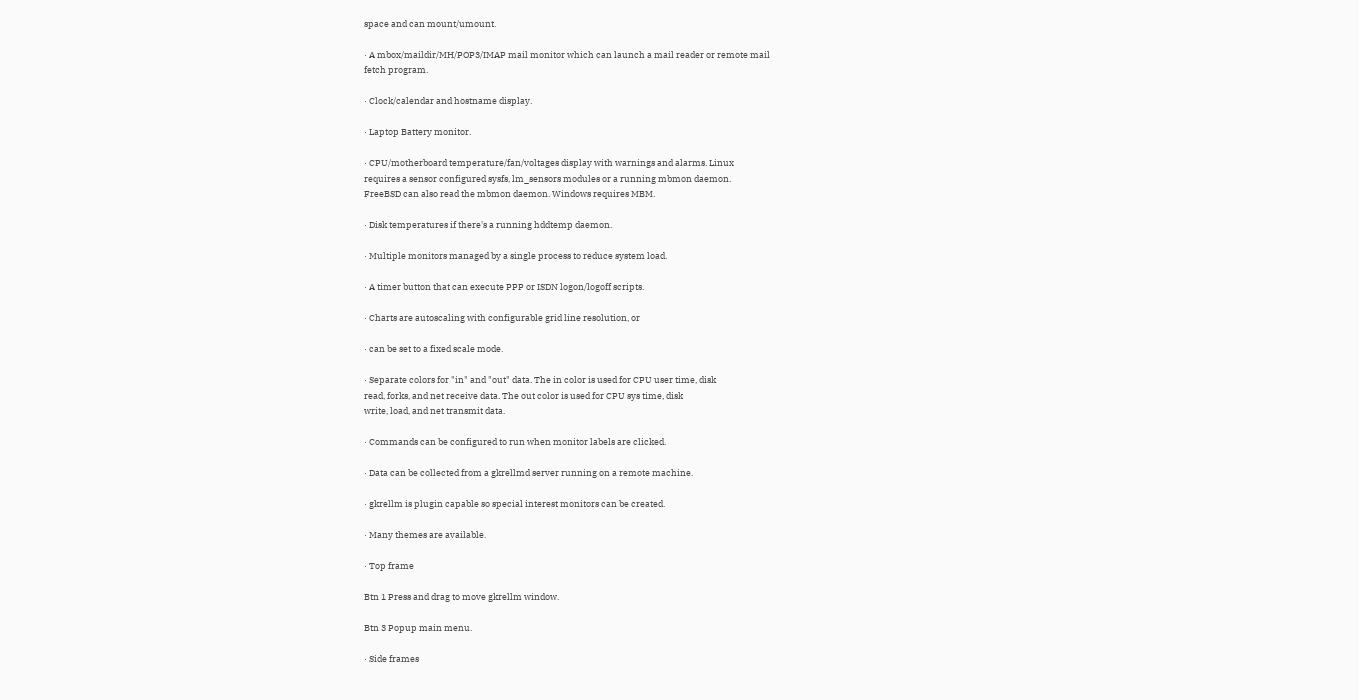space and can mount/umount.

· A mbox/maildir/MH/POP3/IMAP mail monitor which can launch a mail reader or remote mail
fetch program.

· Clock/calendar and hostname display.

· Laptop Battery monitor.

· CPU/motherboard temperature/fan/voltages display with warnings and alarms. Linux
requires a sensor configured sysfs, lm_sensors modules or a running mbmon daemon.
FreeBSD can also read the mbmon daemon. Windows requires MBM.

· Disk temperatures if there's a running hddtemp daemon.

· Multiple monitors managed by a single process to reduce system load.

· A timer button that can execute PPP or ISDN logon/logoff scripts.

· Charts are autoscaling with configurable grid line resolution, or

· can be set to a fixed scale mode.

· Separate colors for "in" and "out" data. The in color is used for CPU user time, disk
read, forks, and net receive data. The out color is used for CPU sys time, disk
write, load, and net transmit data.

· Commands can be configured to run when monitor labels are clicked.

· Data can be collected from a gkrellmd server running on a remote machine.

· gkrellm is plugin capable so special interest monitors can be created.

· Many themes are available.

· Top frame

Btn 1 Press and drag to move gkrellm window.

Btn 3 Popup main menu.

· Side frames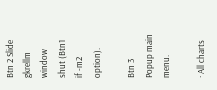Btn 2 Slide gkrellm window shut (Btn1 if -m2 option).

Btn 3 Popup main menu.

· All charts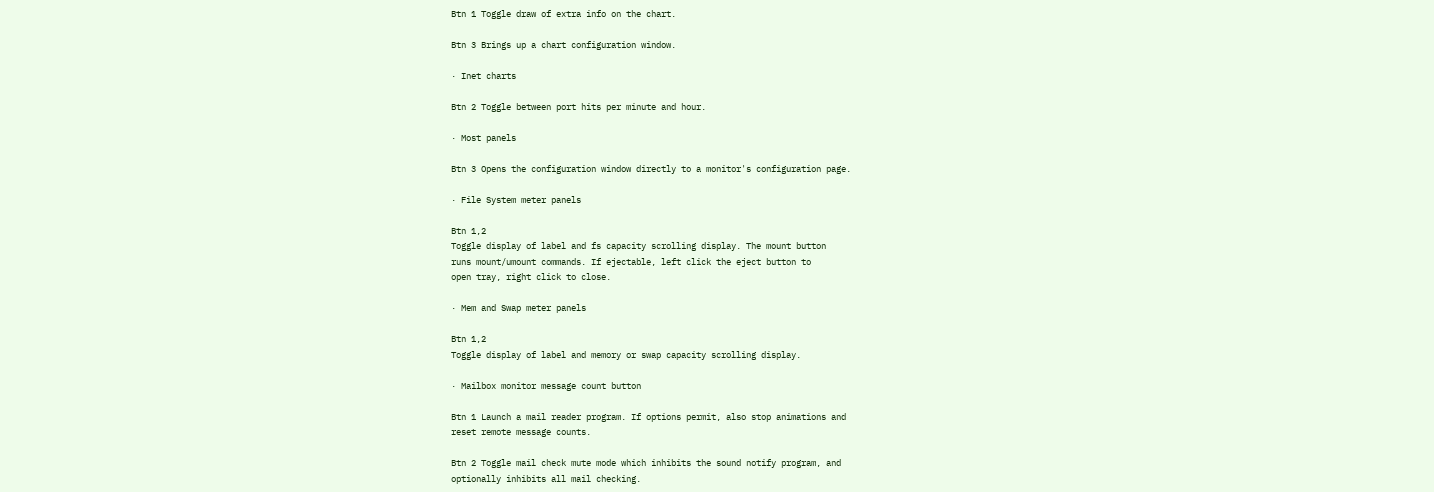Btn 1 Toggle draw of extra info on the chart.

Btn 3 Brings up a chart configuration window.

· Inet charts

Btn 2 Toggle between port hits per minute and hour.

· Most panels

Btn 3 Opens the configuration window directly to a monitor's configuration page.

· File System meter panels

Btn 1,2
Toggle display of label and fs capacity scrolling display. The mount button
runs mount/umount commands. If ejectable, left click the eject button to
open tray, right click to close.

· Mem and Swap meter panels

Btn 1,2
Toggle display of label and memory or swap capacity scrolling display.

· Mailbox monitor message count button

Btn 1 Launch a mail reader program. If options permit, also stop animations and
reset remote message counts.

Btn 2 Toggle mail check mute mode which inhibits the sound notify program, and
optionally inhibits all mail checking.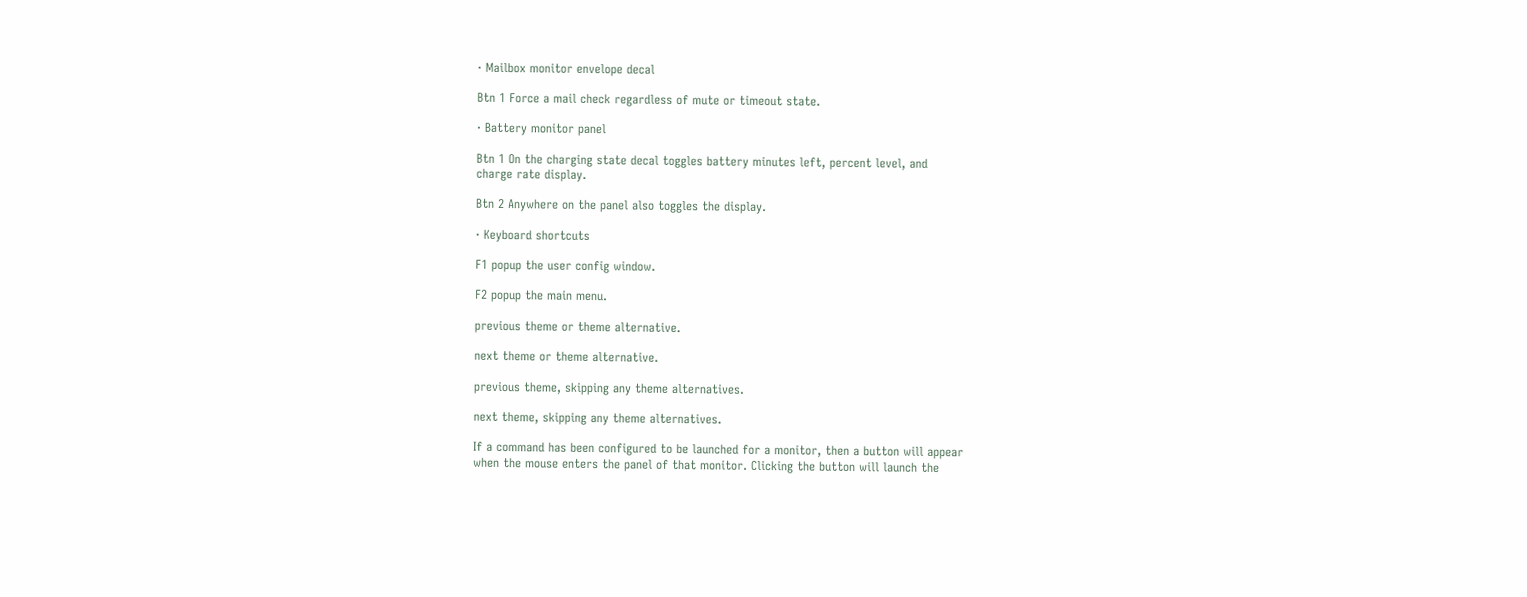· Mailbox monitor envelope decal

Btn 1 Force a mail check regardless of mute or timeout state.

· Battery monitor panel

Btn 1 On the charging state decal toggles battery minutes left, percent level, and
charge rate display.

Btn 2 Anywhere on the panel also toggles the display.

· Keyboard shortcuts

F1 popup the user config window.

F2 popup the main menu.

previous theme or theme alternative.

next theme or theme alternative.

previous theme, skipping any theme alternatives.

next theme, skipping any theme alternatives.

If a command has been configured to be launched for a monitor, then a button will appear
when the mouse enters the panel of that monitor. Clicking the button will launch the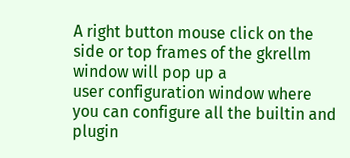A right button mouse click on the side or top frames of the gkrellm window will pop up a
user configuration window where you can configure all the builtin and plugin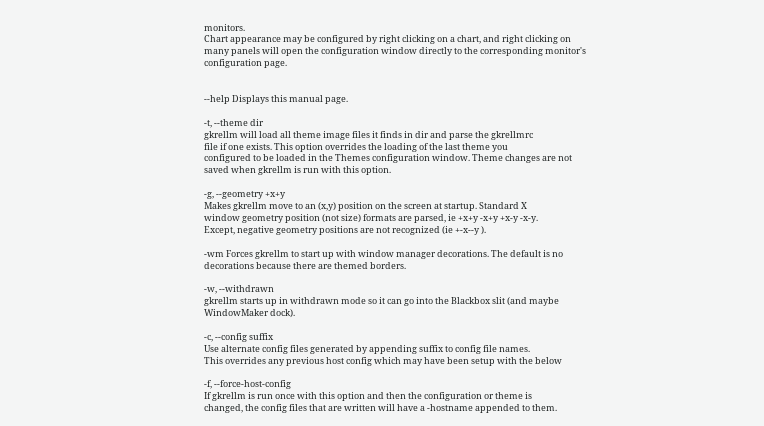monitors.
Chart appearance may be configured by right clicking on a chart, and right clicking on
many panels will open the configuration window directly to the corresponding monitor's
configuration page.


--help Displays this manual page.

-t, --theme dir
gkrellm will load all theme image files it finds in dir and parse the gkrellmrc
file if one exists. This option overrides the loading of the last theme you
configured to be loaded in the Themes configuration window. Theme changes are not
saved when gkrellm is run with this option.

-g, --geometry +x+y
Makes gkrellm move to an (x,y) position on the screen at startup. Standard X
window geometry position (not size) formats are parsed, ie +x+y -x+y +x-y -x-y.
Except, negative geometry positions are not recognized (ie +-x--y ).

-wm Forces gkrellm to start up with window manager decorations. The default is no
decorations because there are themed borders.

-w, --withdrawn
gkrellm starts up in withdrawn mode so it can go into the Blackbox slit (and maybe
WindowMaker dock).

-c, --config suffix
Use alternate config files generated by appending suffix to config file names.
This overrides any previous host config which may have been setup with the below

-f, --force-host-config
If gkrellm is run once with this option and then the configuration or theme is
changed, the config files that are written will have a -hostname appended to them.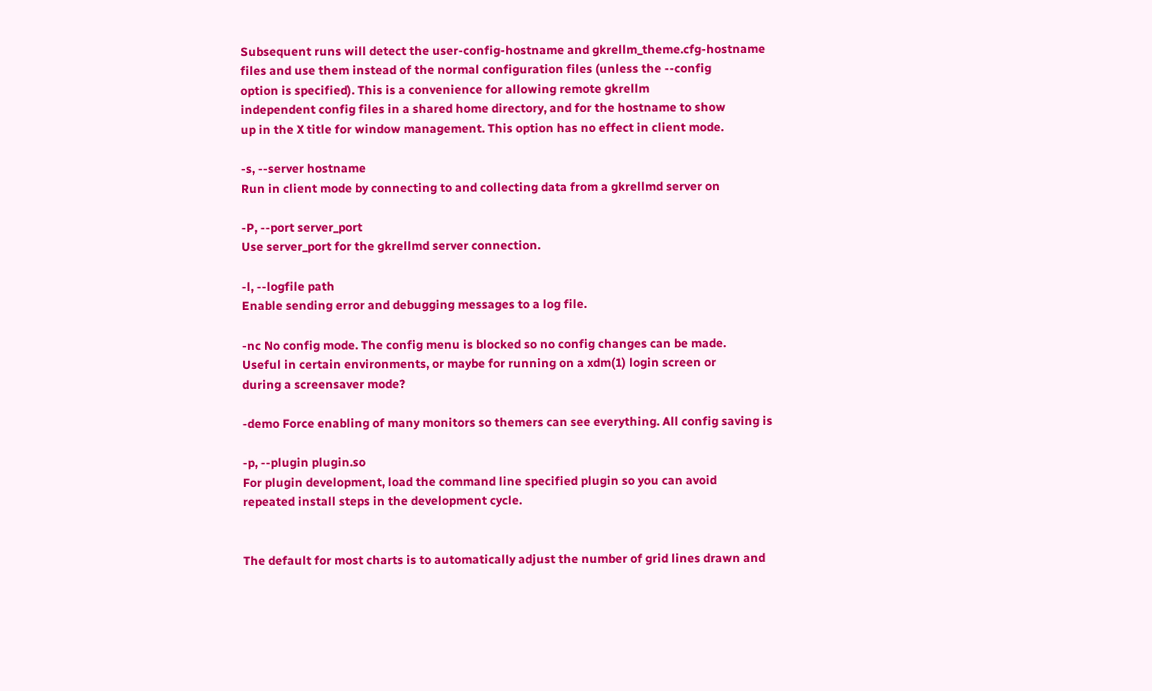Subsequent runs will detect the user-config-hostname and gkrellm_theme.cfg-hostname
files and use them instead of the normal configuration files (unless the --config
option is specified). This is a convenience for allowing remote gkrellm
independent config files in a shared home directory, and for the hostname to show
up in the X title for window management. This option has no effect in client mode.

-s, --server hostname
Run in client mode by connecting to and collecting data from a gkrellmd server on

-P, --port server_port
Use server_port for the gkrellmd server connection.

-l, --logfile path
Enable sending error and debugging messages to a log file.

-nc No config mode. The config menu is blocked so no config changes can be made.
Useful in certain environments, or maybe for running on a xdm(1) login screen or
during a screensaver mode?

-demo Force enabling of many monitors so themers can see everything. All config saving is

-p, --plugin plugin.so
For plugin development, load the command line specified plugin so you can avoid
repeated install steps in the development cycle.


The default for most charts is to automatically adjust the number of grid lines drawn and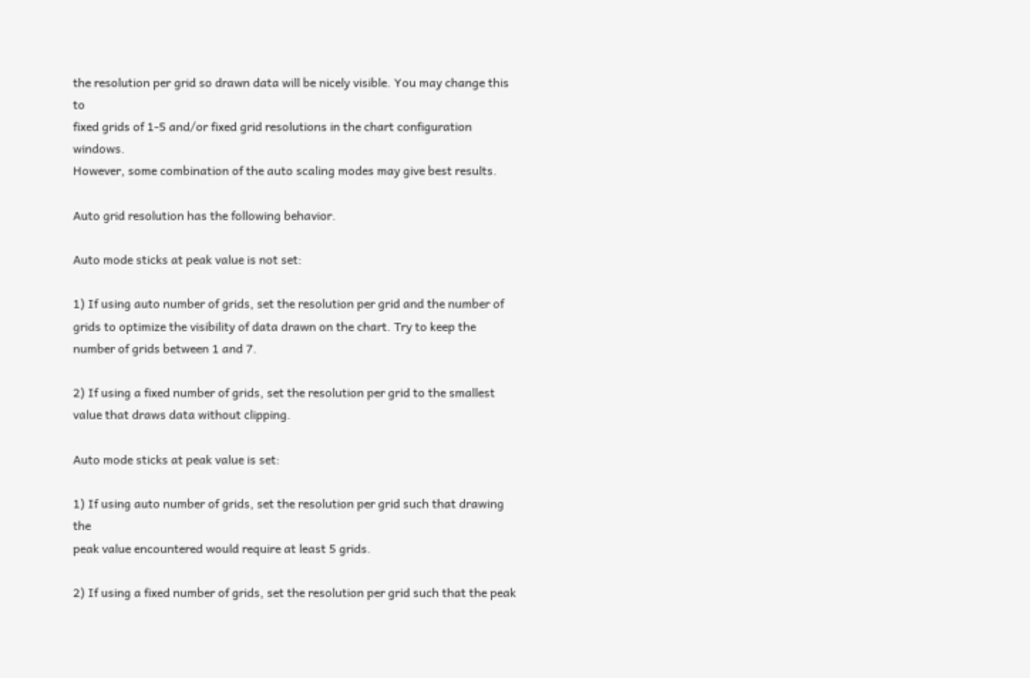the resolution per grid so drawn data will be nicely visible. You may change this to
fixed grids of 1-5 and/or fixed grid resolutions in the chart configuration windows.
However, some combination of the auto scaling modes may give best results.

Auto grid resolution has the following behavior.

Auto mode sticks at peak value is not set:

1) If using auto number of grids, set the resolution per grid and the number of
grids to optimize the visibility of data drawn on the chart. Try to keep the
number of grids between 1 and 7.

2) If using a fixed number of grids, set the resolution per grid to the smallest
value that draws data without clipping.

Auto mode sticks at peak value is set:

1) If using auto number of grids, set the resolution per grid such that drawing the
peak value encountered would require at least 5 grids.

2) If using a fixed number of grids, set the resolution per grid such that the peak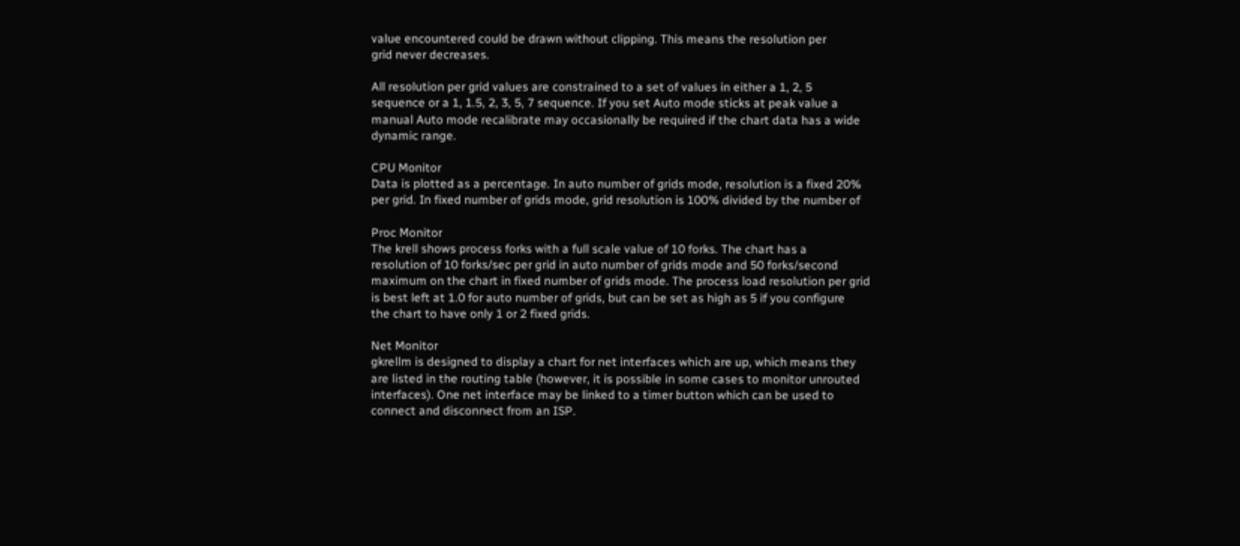value encountered could be drawn without clipping. This means the resolution per
grid never decreases.

All resolution per grid values are constrained to a set of values in either a 1, 2, 5
sequence or a 1, 1.5, 2, 3, 5, 7 sequence. If you set Auto mode sticks at peak value a
manual Auto mode recalibrate may occasionally be required if the chart data has a wide
dynamic range.

CPU Monitor
Data is plotted as a percentage. In auto number of grids mode, resolution is a fixed 20%
per grid. In fixed number of grids mode, grid resolution is 100% divided by the number of

Proc Monitor
The krell shows process forks with a full scale value of 10 forks. The chart has a
resolution of 10 forks/sec per grid in auto number of grids mode and 50 forks/second
maximum on the chart in fixed number of grids mode. The process load resolution per grid
is best left at 1.0 for auto number of grids, but can be set as high as 5 if you configure
the chart to have only 1 or 2 fixed grids.

Net Monitor
gkrellm is designed to display a chart for net interfaces which are up, which means they
are listed in the routing table (however, it is possible in some cases to monitor unrouted
interfaces). One net interface may be linked to a timer button which can be used to
connect and disconnect from an ISP.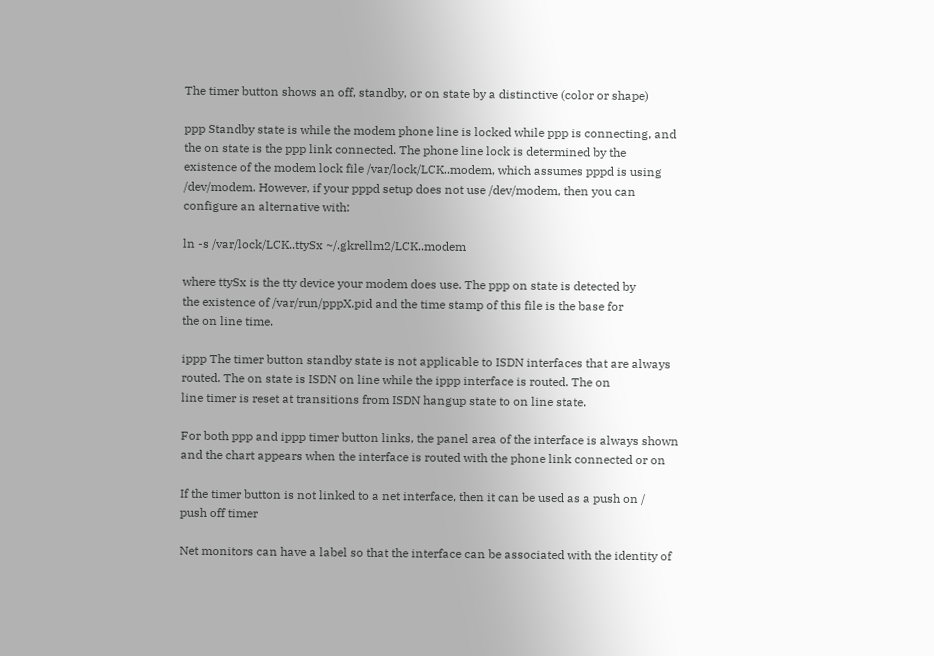The timer button shows an off, standby, or on state by a distinctive (color or shape)

ppp Standby state is while the modem phone line is locked while ppp is connecting, and
the on state is the ppp link connected. The phone line lock is determined by the
existence of the modem lock file /var/lock/LCK..modem, which assumes pppd is using
/dev/modem. However, if your pppd setup does not use /dev/modem, then you can
configure an alternative with:

ln -s /var/lock/LCK..ttySx ~/.gkrellm2/LCK..modem

where ttySx is the tty device your modem does use. The ppp on state is detected by
the existence of /var/run/pppX.pid and the time stamp of this file is the base for
the on line time.

ippp The timer button standby state is not applicable to ISDN interfaces that are always
routed. The on state is ISDN on line while the ippp interface is routed. The on
line timer is reset at transitions from ISDN hangup state to on line state.

For both ppp and ippp timer button links, the panel area of the interface is always shown
and the chart appears when the interface is routed with the phone link connected or on

If the timer button is not linked to a net interface, then it can be used as a push on /
push off timer

Net monitors can have a label so that the interface can be associated with the identity of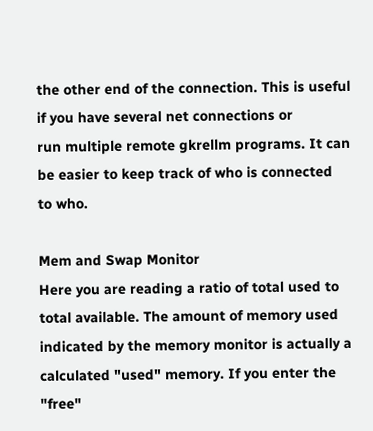the other end of the connection. This is useful if you have several net connections or
run multiple remote gkrellm programs. It can be easier to keep track of who is connected
to who.

Mem and Swap Monitor
Here you are reading a ratio of total used to total available. The amount of memory used
indicated by the memory monitor is actually a calculated "used" memory. If you enter the
"free"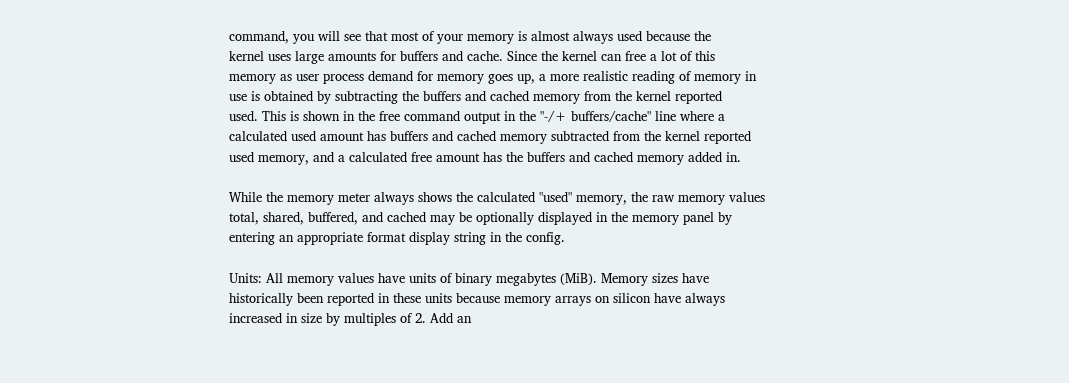command, you will see that most of your memory is almost always used because the
kernel uses large amounts for buffers and cache. Since the kernel can free a lot of this
memory as user process demand for memory goes up, a more realistic reading of memory in
use is obtained by subtracting the buffers and cached memory from the kernel reported
used. This is shown in the free command output in the "-/+ buffers/cache" line where a
calculated used amount has buffers and cached memory subtracted from the kernel reported
used memory, and a calculated free amount has the buffers and cached memory added in.

While the memory meter always shows the calculated "used" memory, the raw memory values
total, shared, buffered, and cached may be optionally displayed in the memory panel by
entering an appropriate format display string in the config.

Units: All memory values have units of binary megabytes (MiB). Memory sizes have
historically been reported in these units because memory arrays on silicon have always
increased in size by multiples of 2. Add an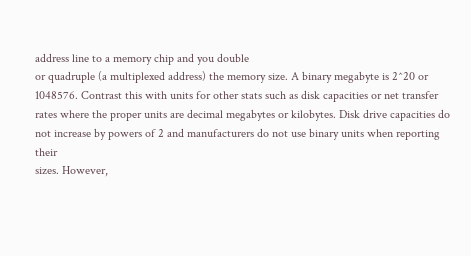address line to a memory chip and you double
or quadruple (a multiplexed address) the memory size. A binary megabyte is 2^20 or
1048576. Contrast this with units for other stats such as disk capacities or net transfer
rates where the proper units are decimal megabytes or kilobytes. Disk drive capacities do
not increase by powers of 2 and manufacturers do not use binary units when reporting their
sizes. However,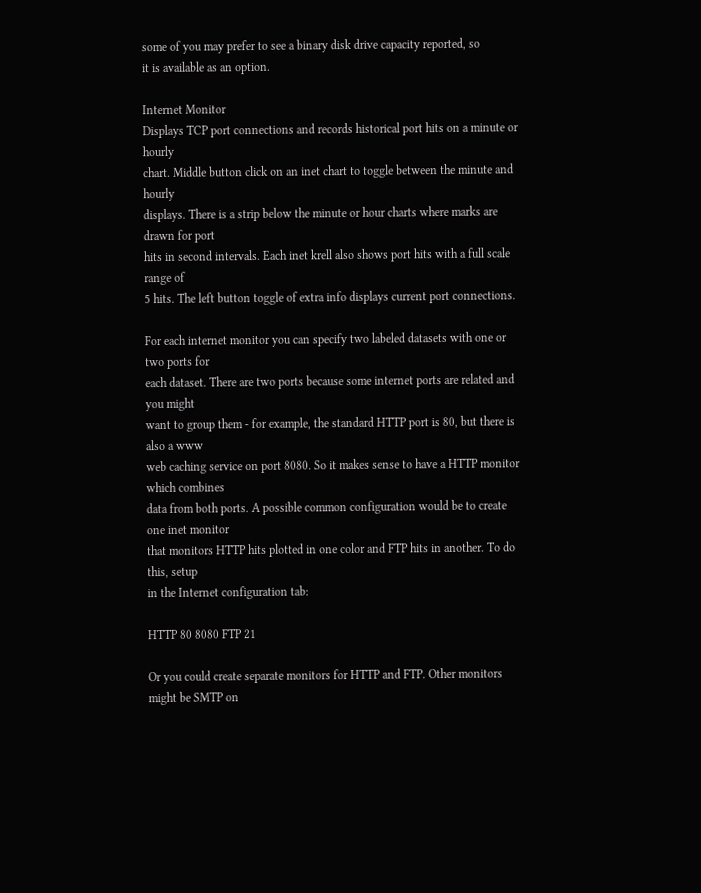some of you may prefer to see a binary disk drive capacity reported, so
it is available as an option.

Internet Monitor
Displays TCP port connections and records historical port hits on a minute or hourly
chart. Middle button click on an inet chart to toggle between the minute and hourly
displays. There is a strip below the minute or hour charts where marks are drawn for port
hits in second intervals. Each inet krell also shows port hits with a full scale range of
5 hits. The left button toggle of extra info displays current port connections.

For each internet monitor you can specify two labeled datasets with one or two ports for
each dataset. There are two ports because some internet ports are related and you might
want to group them - for example, the standard HTTP port is 80, but there is also a www
web caching service on port 8080. So it makes sense to have a HTTP monitor which combines
data from both ports. A possible common configuration would be to create one inet monitor
that monitors HTTP hits plotted in one color and FTP hits in another. To do this, setup
in the Internet configuration tab:

HTTP 80 8080 FTP 21

Or you could create separate monitors for HTTP and FTP. Other monitors might be SMTP on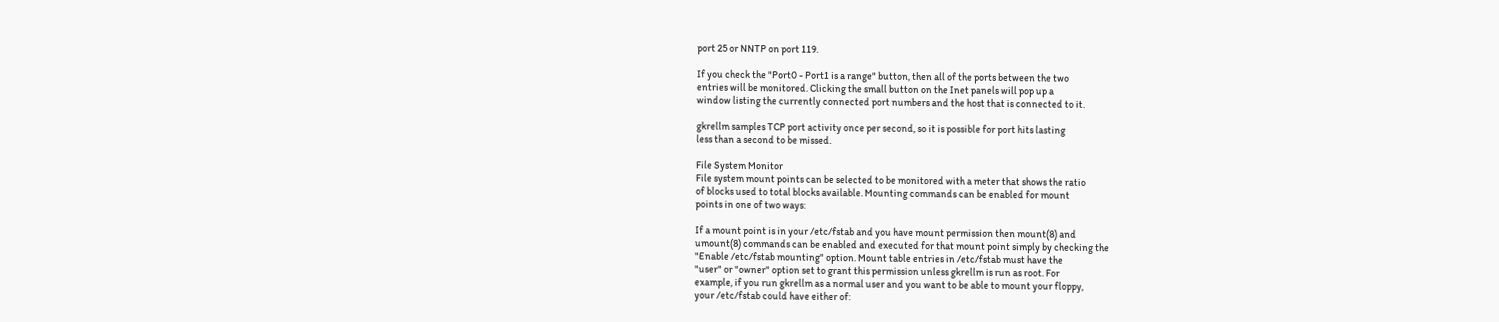port 25 or NNTP on port 119.

If you check the "Port0 - Port1 is a range" button, then all of the ports between the two
entries will be monitored. Clicking the small button on the Inet panels will pop up a
window listing the currently connected port numbers and the host that is connected to it.

gkrellm samples TCP port activity once per second, so it is possible for port hits lasting
less than a second to be missed.

File System Monitor
File system mount points can be selected to be monitored with a meter that shows the ratio
of blocks used to total blocks available. Mounting commands can be enabled for mount
points in one of two ways:

If a mount point is in your /etc/fstab and you have mount permission then mount(8) and
umount(8) commands can be enabled and executed for that mount point simply by checking the
"Enable /etc/fstab mounting" option. Mount table entries in /etc/fstab must have the
"user" or "owner" option set to grant this permission unless gkrellm is run as root. For
example, if you run gkrellm as a normal user and you want to be able to mount your floppy,
your /etc/fstab could have either of: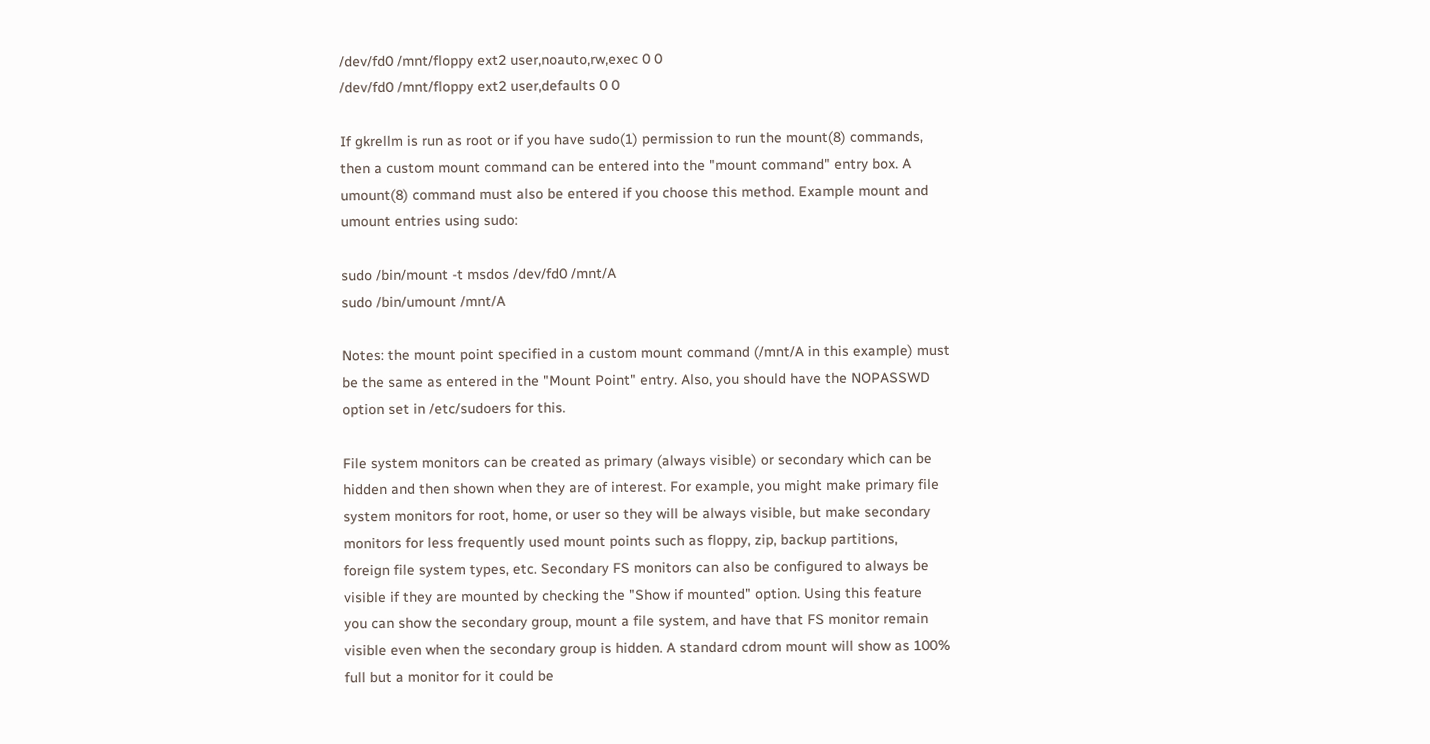/dev/fd0 /mnt/floppy ext2 user,noauto,rw,exec 0 0
/dev/fd0 /mnt/floppy ext2 user,defaults 0 0

If gkrellm is run as root or if you have sudo(1) permission to run the mount(8) commands,
then a custom mount command can be entered into the "mount command" entry box. A
umount(8) command must also be entered if you choose this method. Example mount and
umount entries using sudo:

sudo /bin/mount -t msdos /dev/fd0 /mnt/A
sudo /bin/umount /mnt/A

Notes: the mount point specified in a custom mount command (/mnt/A in this example) must
be the same as entered in the "Mount Point" entry. Also, you should have the NOPASSWD
option set in /etc/sudoers for this.

File system monitors can be created as primary (always visible) or secondary which can be
hidden and then shown when they are of interest. For example, you might make primary file
system monitors for root, home, or user so they will be always visible, but make secondary
monitors for less frequently used mount points such as floppy, zip, backup partitions,
foreign file system types, etc. Secondary FS monitors can also be configured to always be
visible if they are mounted by checking the "Show if mounted" option. Using this feature
you can show the secondary group, mount a file system, and have that FS monitor remain
visible even when the secondary group is hidden. A standard cdrom mount will show as 100%
full but a monitor for it could be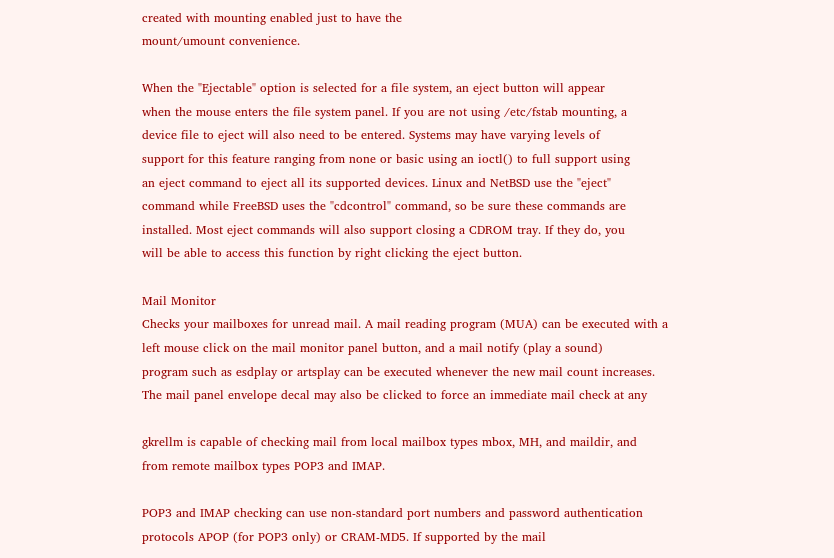created with mounting enabled just to have the
mount/umount convenience.

When the "Ejectable" option is selected for a file system, an eject button will appear
when the mouse enters the file system panel. If you are not using /etc/fstab mounting, a
device file to eject will also need to be entered. Systems may have varying levels of
support for this feature ranging from none or basic using an ioctl() to full support using
an eject command to eject all its supported devices. Linux and NetBSD use the "eject"
command while FreeBSD uses the "cdcontrol" command, so be sure these commands are
installed. Most eject commands will also support closing a CDROM tray. If they do, you
will be able to access this function by right clicking the eject button.

Mail Monitor
Checks your mailboxes for unread mail. A mail reading program (MUA) can be executed with a
left mouse click on the mail monitor panel button, and a mail notify (play a sound)
program such as esdplay or artsplay can be executed whenever the new mail count increases.
The mail panel envelope decal may also be clicked to force an immediate mail check at any

gkrellm is capable of checking mail from local mailbox types mbox, MH, and maildir, and
from remote mailbox types POP3 and IMAP.

POP3 and IMAP checking can use non-standard port numbers and password authentication
protocols APOP (for POP3 only) or CRAM-MD5. If supported by the mail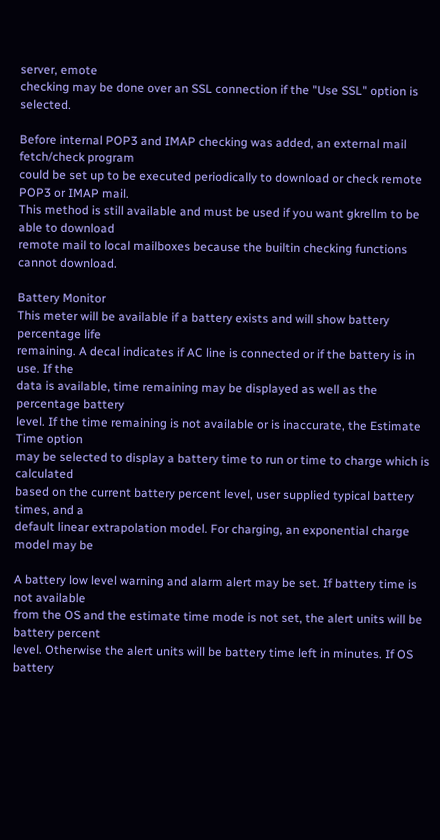server, emote
checking may be done over an SSL connection if the "Use SSL" option is selected.

Before internal POP3 and IMAP checking was added, an external mail fetch/check program
could be set up to be executed periodically to download or check remote POP3 or IMAP mail.
This method is still available and must be used if you want gkrellm to be able to download
remote mail to local mailboxes because the builtin checking functions cannot download.

Battery Monitor
This meter will be available if a battery exists and will show battery percentage life
remaining. A decal indicates if AC line is connected or if the battery is in use. If the
data is available, time remaining may be displayed as well as the percentage battery
level. If the time remaining is not available or is inaccurate, the Estimate Time option
may be selected to display a battery time to run or time to charge which is calculated
based on the current battery percent level, user supplied typical battery times, and a
default linear extrapolation model. For charging, an exponential charge model may be

A battery low level warning and alarm alert may be set. If battery time is not available
from the OS and the estimate time mode is not set, the alert units will be battery percent
level. Otherwise the alert units will be battery time left in minutes. If OS battery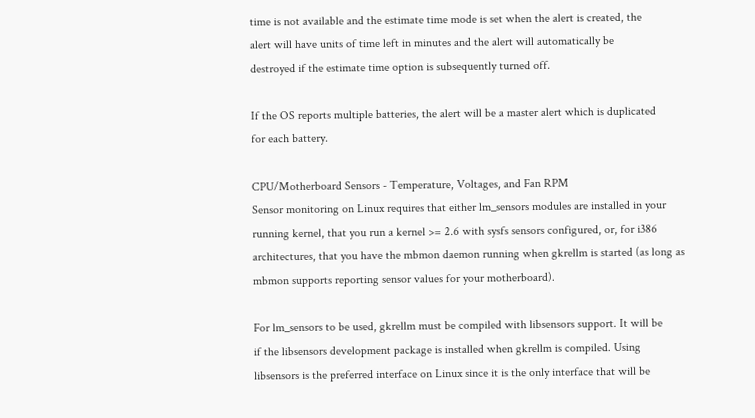time is not available and the estimate time mode is set when the alert is created, the
alert will have units of time left in minutes and the alert will automatically be
destroyed if the estimate time option is subsequently turned off.

If the OS reports multiple batteries, the alert will be a master alert which is duplicated
for each battery.

CPU/Motherboard Sensors - Temperature, Voltages, and Fan RPM
Sensor monitoring on Linux requires that either lm_sensors modules are installed in your
running kernel, that you run a kernel >= 2.6 with sysfs sensors configured, or, for i386
architectures, that you have the mbmon daemon running when gkrellm is started (as long as
mbmon supports reporting sensor values for your motherboard).

For lm_sensors to be used, gkrellm must be compiled with libsensors support. It will be
if the libsensors development package is installed when gkrellm is compiled. Using
libsensors is the preferred interface on Linux since it is the only interface that will be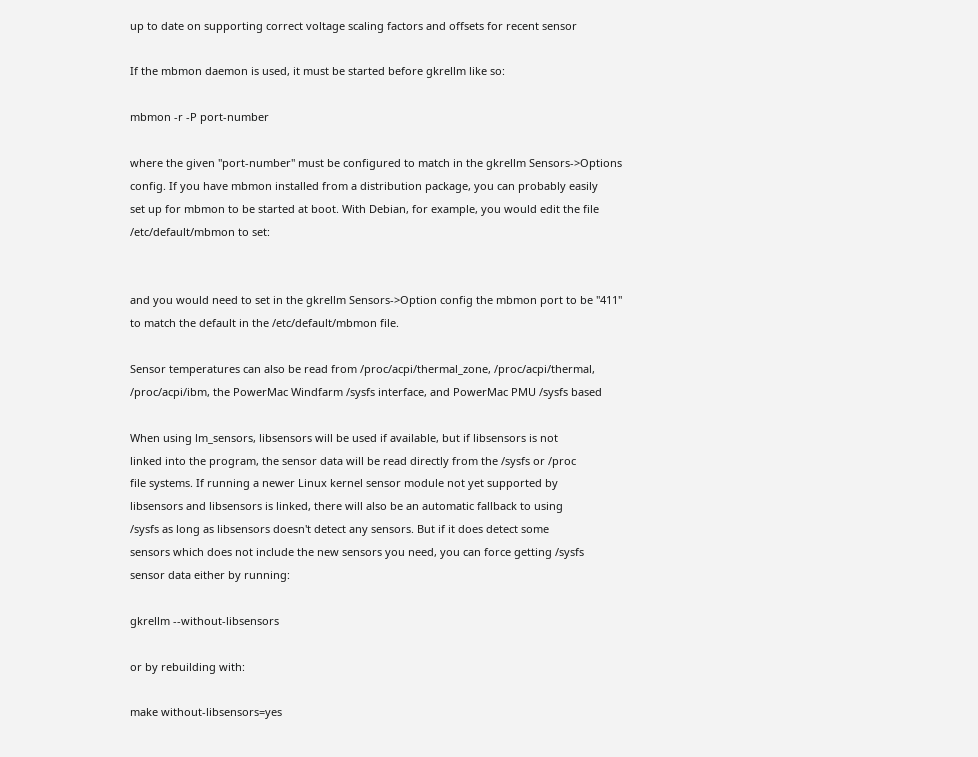up to date on supporting correct voltage scaling factors and offsets for recent sensor

If the mbmon daemon is used, it must be started before gkrellm like so:

mbmon -r -P port-number

where the given "port-number" must be configured to match in the gkrellm Sensors->Options
config. If you have mbmon installed from a distribution package, you can probably easily
set up for mbmon to be started at boot. With Debian, for example, you would edit the file
/etc/default/mbmon to set:


and you would need to set in the gkrellm Sensors->Option config the mbmon port to be "411"
to match the default in the /etc/default/mbmon file.

Sensor temperatures can also be read from /proc/acpi/thermal_zone, /proc/acpi/thermal,
/proc/acpi/ibm, the PowerMac Windfarm /sysfs interface, and PowerMac PMU /sysfs based

When using lm_sensors, libsensors will be used if available, but if libsensors is not
linked into the program, the sensor data will be read directly from the /sysfs or /proc
file systems. If running a newer Linux kernel sensor module not yet supported by
libsensors and libsensors is linked, there will also be an automatic fallback to using
/sysfs as long as libsensors doesn't detect any sensors. But if it does detect some
sensors which does not include the new sensors you need, you can force getting /sysfs
sensor data either by running:

gkrellm --without-libsensors

or by rebuilding with:

make without-libsensors=yes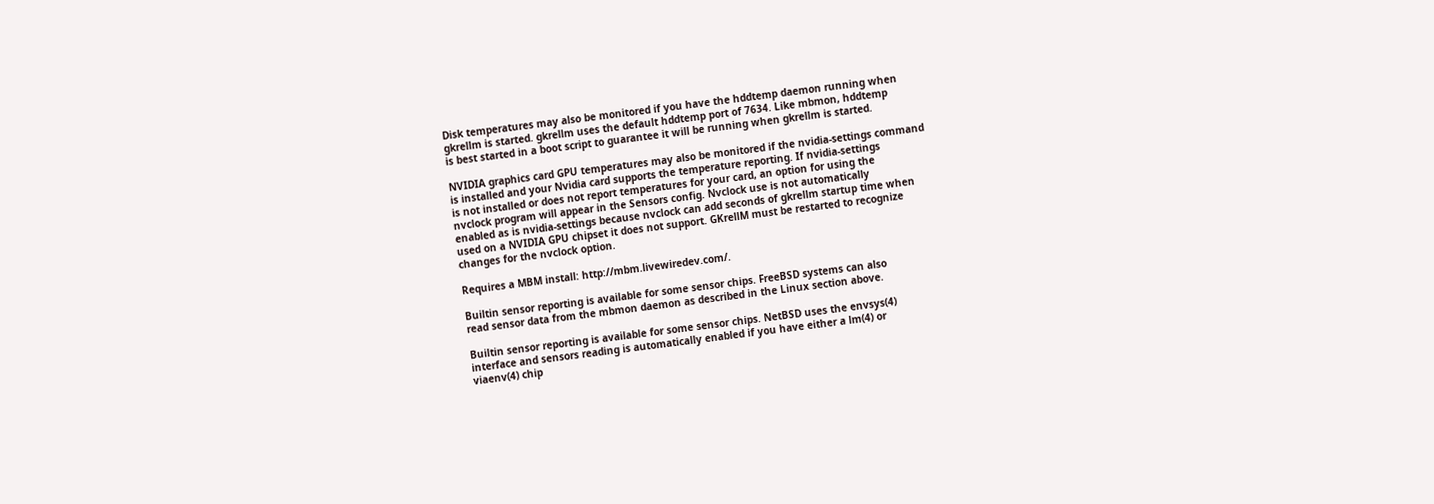Disk temperatures may also be monitored if you have the hddtemp daemon running when
gkrellm is started. gkrellm uses the default hddtemp port of 7634. Like mbmon, hddtemp
is best started in a boot script to guarantee it will be running when gkrellm is started.

NVIDIA graphics card GPU temperatures may also be monitored if the nvidia-settings command
is installed and your Nvidia card supports the temperature reporting. If nvidia-settings
is not installed or does not report temperatures for your card, an option for using the
nvclock program will appear in the Sensors config. Nvclock use is not automatically
enabled as is nvidia-settings because nvclock can add seconds of gkrellm startup time when
used on a NVIDIA GPU chipset it does not support. GKrellM must be restarted to recognize
changes for the nvclock option.

Requires a MBM install: http://mbm.livewiredev.com/.

Builtin sensor reporting is available for some sensor chips. FreeBSD systems can also
read sensor data from the mbmon daemon as described in the Linux section above.

Builtin sensor reporting is available for some sensor chips. NetBSD uses the envsys(4)
interface and sensors reading is automatically enabled if you have either a lm(4) or
viaenv(4) chip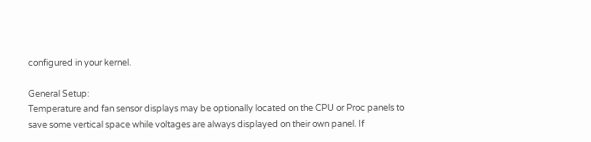configured in your kernel.

General Setup:
Temperature and fan sensor displays may be optionally located on the CPU or Proc panels to
save some vertical space while voltages are always displayed on their own panel. If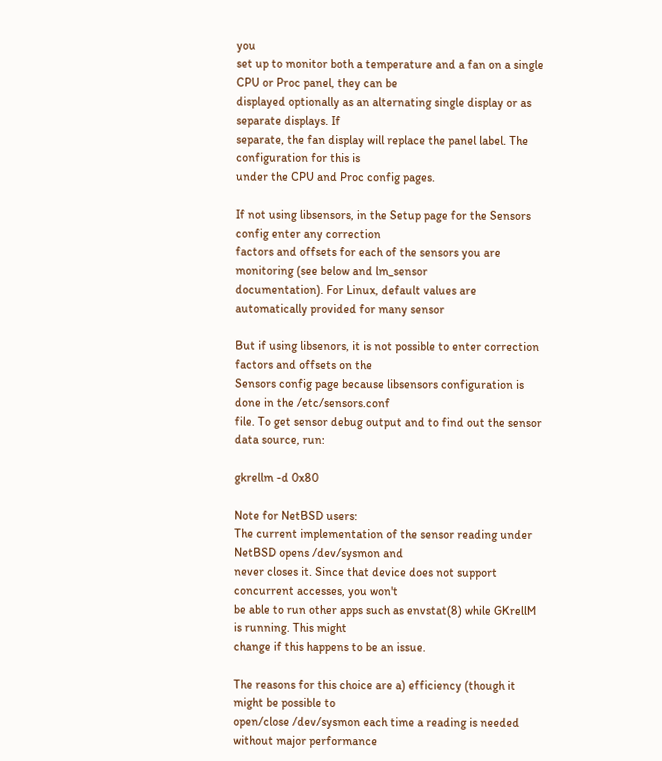you
set up to monitor both a temperature and a fan on a single CPU or Proc panel, they can be
displayed optionally as an alternating single display or as separate displays. If
separate, the fan display will replace the panel label. The configuration for this is
under the CPU and Proc config pages.

If not using libsensors, in the Setup page for the Sensors config enter any correction
factors and offsets for each of the sensors you are monitoring (see below and lm_sensor
documentation). For Linux, default values are automatically provided for many sensor

But if using libsenors, it is not possible to enter correction factors and offsets on the
Sensors config page because libsensors configuration is done in the /etc/sensors.conf
file. To get sensor debug output and to find out the sensor data source, run:

gkrellm -d 0x80

Note for NetBSD users:
The current implementation of the sensor reading under NetBSD opens /dev/sysmon and
never closes it. Since that device does not support concurrent accesses, you won't
be able to run other apps such as envstat(8) while GKrellM is running. This might
change if this happens to be an issue.

The reasons for this choice are a) efficiency (though it might be possible to
open/close /dev/sysmon each time a reading is needed without major performance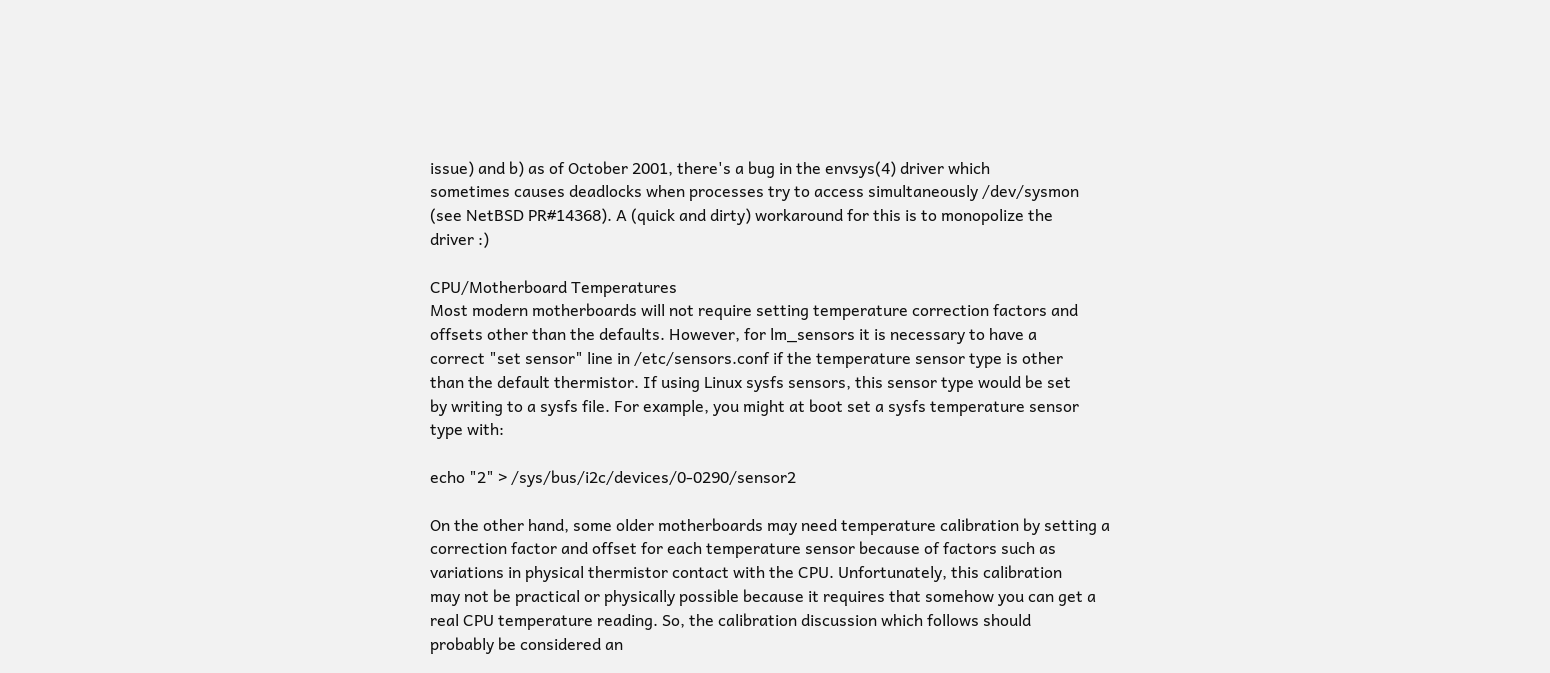issue) and b) as of October 2001, there's a bug in the envsys(4) driver which
sometimes causes deadlocks when processes try to access simultaneously /dev/sysmon
(see NetBSD PR#14368). A (quick and dirty) workaround for this is to monopolize the
driver :)

CPU/Motherboard Temperatures
Most modern motherboards will not require setting temperature correction factors and
offsets other than the defaults. However, for lm_sensors it is necessary to have a
correct "set sensor" line in /etc/sensors.conf if the temperature sensor type is other
than the default thermistor. If using Linux sysfs sensors, this sensor type would be set
by writing to a sysfs file. For example, you might at boot set a sysfs temperature sensor
type with:

echo "2" > /sys/bus/i2c/devices/0-0290/sensor2

On the other hand, some older motherboards may need temperature calibration by setting a
correction factor and offset for each temperature sensor because of factors such as
variations in physical thermistor contact with the CPU. Unfortunately, this calibration
may not be practical or physically possible because it requires that somehow you can get a
real CPU temperature reading. So, the calibration discussion which follows should
probably be considered an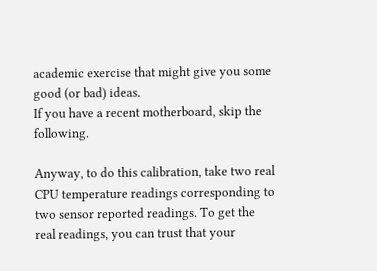academic exercise that might give you some good (or bad) ideas.
If you have a recent motherboard, skip the following.

Anyway, to do this calibration, take two real CPU temperature readings corresponding to
two sensor reported readings. To get the real readings, you can trust that your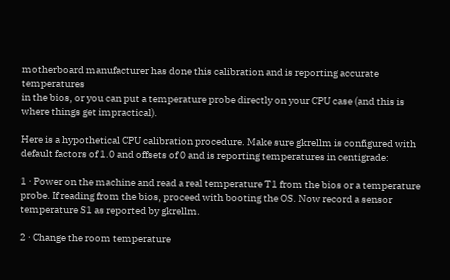motherboard manufacturer has done this calibration and is reporting accurate temperatures
in the bios, or you can put a temperature probe directly on your CPU case (and this is
where things get impractical).

Here is a hypothetical CPU calibration procedure. Make sure gkrellm is configured with
default factors of 1.0 and offsets of 0 and is reporting temperatures in centigrade:

1 · Power on the machine and read a real temperature T1 from the bios or a temperature
probe. If reading from the bios, proceed with booting the OS. Now record a sensor
temperature S1 as reported by gkrellm.

2 · Change the room temperature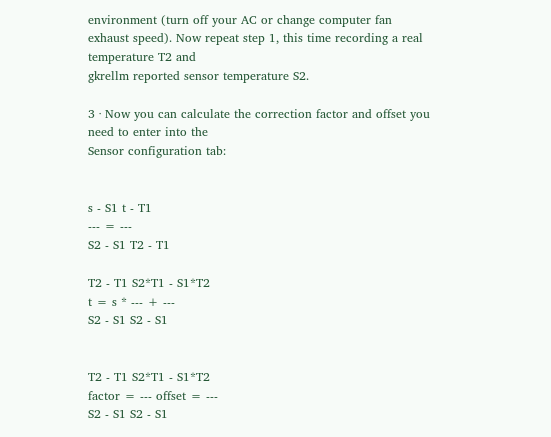environment (turn off your AC or change computer fan
exhaust speed). Now repeat step 1, this time recording a real temperature T2 and
gkrellm reported sensor temperature S2.

3 · Now you can calculate the correction factor and offset you need to enter into the
Sensor configuration tab:


s - S1 t - T1
--- = ---
S2 - S1 T2 - T1

T2 - T1 S2*T1 - S1*T2
t = s * --- + ---
S2 - S1 S2 - S1


T2 - T1 S2*T1 - S1*T2
factor = --- offset = ---
S2 - S1 S2 - S1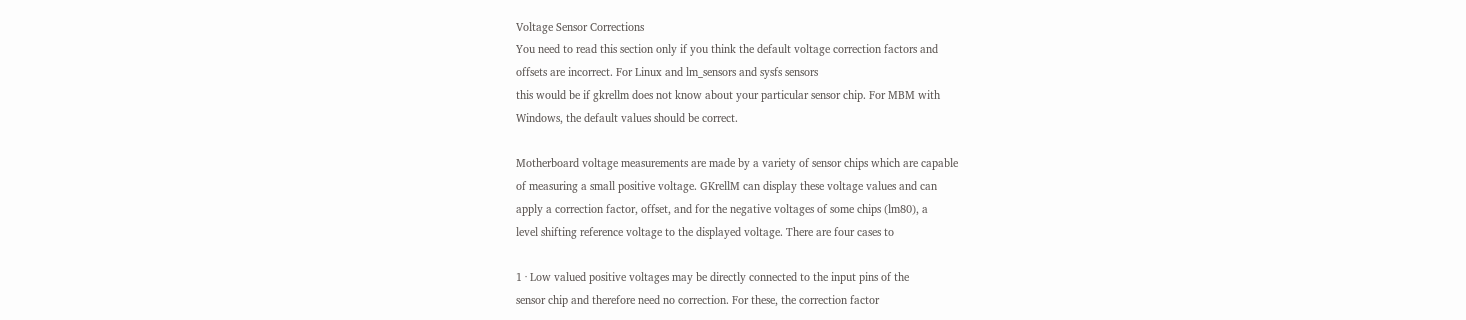Voltage Sensor Corrections
You need to read this section only if you think the default voltage correction factors and
offsets are incorrect. For Linux and lm_sensors and sysfs sensors
this would be if gkrellm does not know about your particular sensor chip. For MBM with
Windows, the default values should be correct.

Motherboard voltage measurements are made by a variety of sensor chips which are capable
of measuring a small positive voltage. GKrellM can display these voltage values and can
apply a correction factor, offset, and for the negative voltages of some chips (lm80), a
level shifting reference voltage to the displayed voltage. There are four cases to

1 · Low valued positive voltages may be directly connected to the input pins of the
sensor chip and therefore need no correction. For these, the correction factor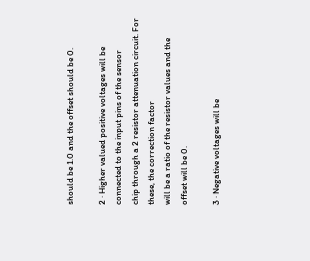should be 1.0 and the offset should be 0.

2 · Higher valued positive voltages will be connected to the input pins of the sensor
chip through a 2 resistor attenuation circuit. For these, the correction factor
will be a ratio of the resistor values and the offset will be 0.

3 · Negative voltages will be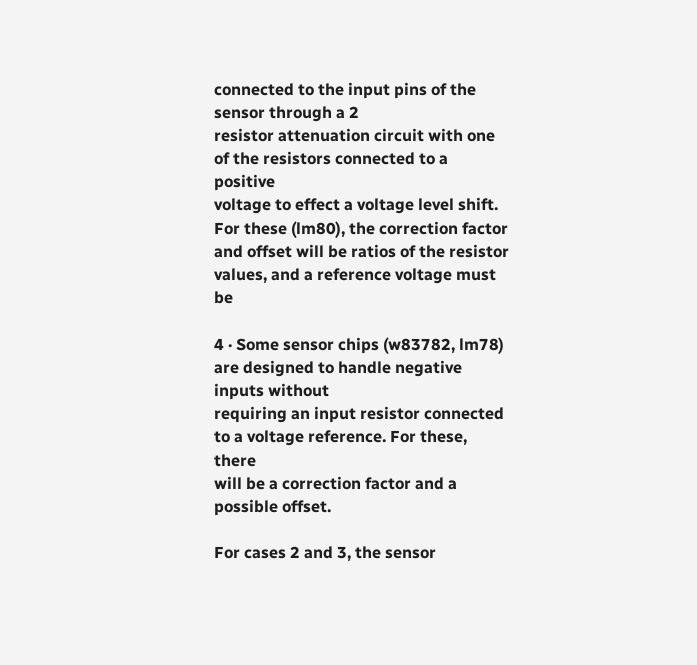connected to the input pins of the sensor through a 2
resistor attenuation circuit with one of the resistors connected to a positive
voltage to effect a voltage level shift. For these (lm80), the correction factor
and offset will be ratios of the resistor values, and a reference voltage must be

4 · Some sensor chips (w83782, lm78) are designed to handle negative inputs without
requiring an input resistor connected to a voltage reference. For these, there
will be a correction factor and a possible offset.

For cases 2 and 3, the sensor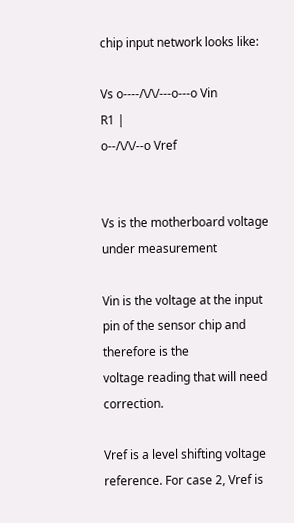chip input network looks like:

Vs o----/\/\/---o---o Vin
R1 |
o--/\/\/--o Vref


Vs is the motherboard voltage under measurement

Vin is the voltage at the input pin of the sensor chip and therefore is the
voltage reading that will need correction.

Vref is a level shifting voltage reference. For case 2, Vref is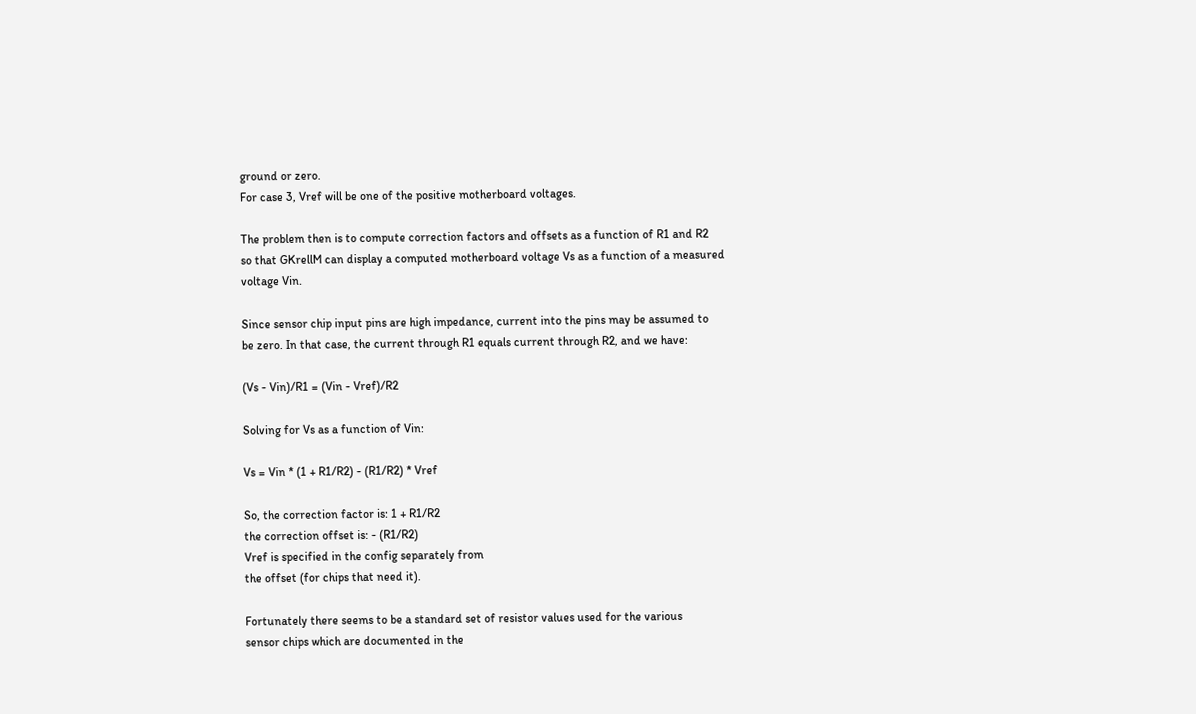ground or zero.
For case 3, Vref will be one of the positive motherboard voltages.

The problem then is to compute correction factors and offsets as a function of R1 and R2
so that GKrellM can display a computed motherboard voltage Vs as a function of a measured
voltage Vin.

Since sensor chip input pins are high impedance, current into the pins may be assumed to
be zero. In that case, the current through R1 equals current through R2, and we have:

(Vs - Vin)/R1 = (Vin - Vref)/R2

Solving for Vs as a function of Vin:

Vs = Vin * (1 + R1/R2) - (R1/R2) * Vref

So, the correction factor is: 1 + R1/R2
the correction offset is: - (R1/R2)
Vref is specified in the config separately from
the offset (for chips that need it).

Fortunately there seems to be a standard set of resistor values used for the various
sensor chips which are documented in the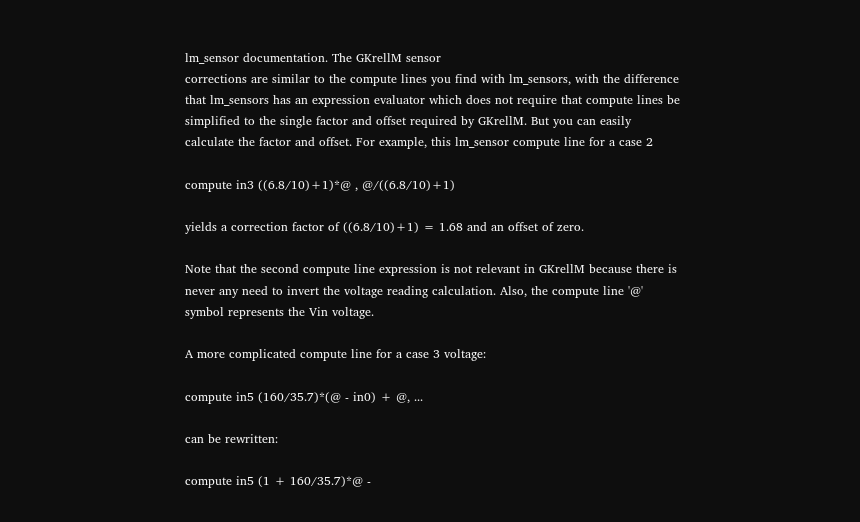lm_sensor documentation. The GKrellM sensor
corrections are similar to the compute lines you find with lm_sensors, with the difference
that lm_sensors has an expression evaluator which does not require that compute lines be
simplified to the single factor and offset required by GKrellM. But you can easily
calculate the factor and offset. For example, this lm_sensor compute line for a case 2

compute in3 ((6.8/10)+1)*@ , @/((6.8/10)+1)

yields a correction factor of ((6.8/10)+1) = 1.68 and an offset of zero.

Note that the second compute line expression is not relevant in GKrellM because there is
never any need to invert the voltage reading calculation. Also, the compute line '@'
symbol represents the Vin voltage.

A more complicated compute line for a case 3 voltage:

compute in5 (160/35.7)*(@ - in0) + @, ...

can be rewritten:

compute in5 (1 + 160/35.7)*@ -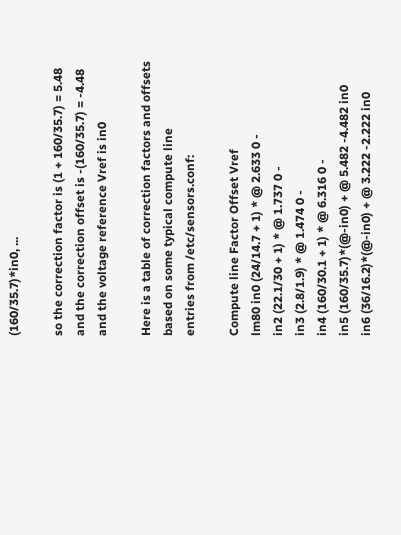(160/35.7)*in0, ...

so the correction factor is (1 + 160/35.7) = 5.48
and the correction offset is -(160/35.7) = -4.48
and the voltage reference Vref is in0

Here is a table of correction factors and offsets based on some typical compute line
entries from /etc/sensors.conf:

Compute line Factor Offset Vref
lm80 in0 (24/14.7 + 1) * @ 2.633 0 -
in2 (22.1/30 + 1) * @ 1.737 0 -
in3 (2.8/1.9) * @ 1.474 0 -
in4 (160/30.1 + 1) * @ 6.316 0 -
in5 (160/35.7)*(@-in0) + @ 5.482 -4.482 in0
in6 (36/16.2)*(@-in0) + @ 3.222 -2.222 in0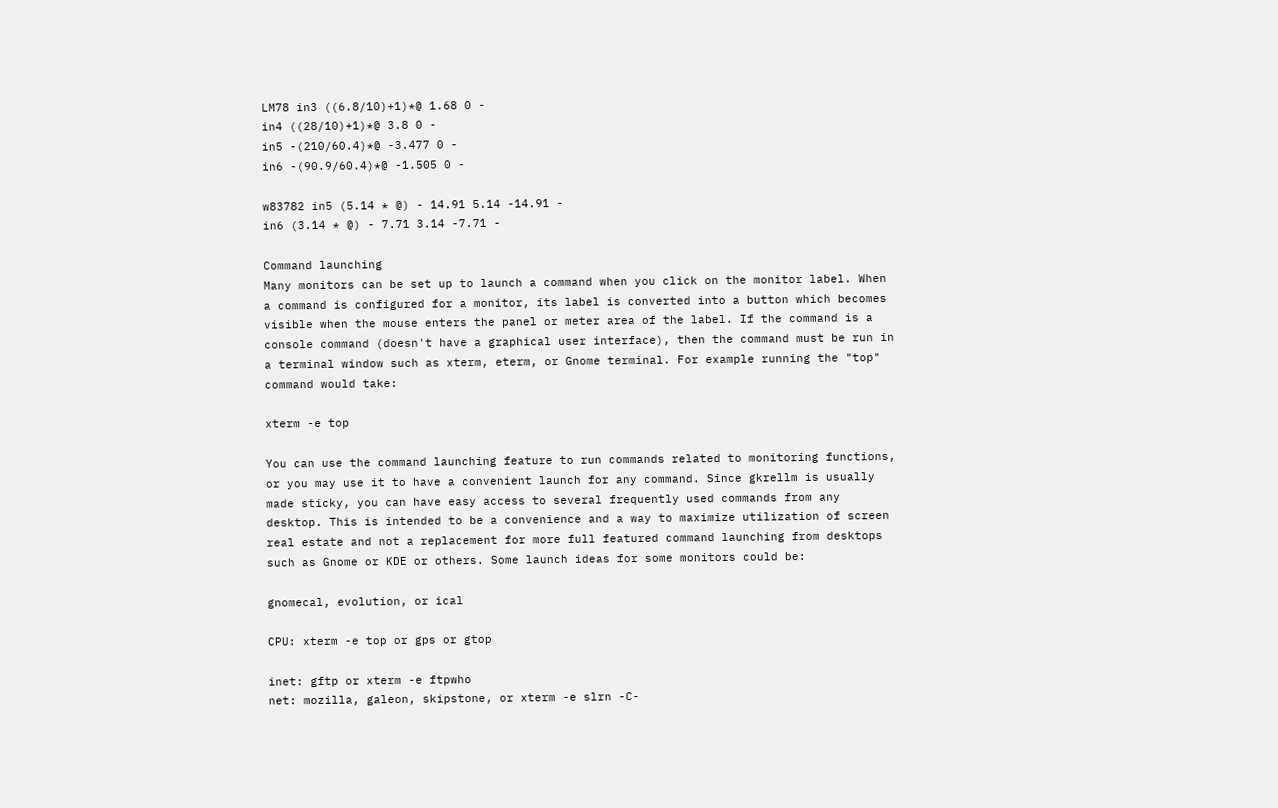LM78 in3 ((6.8/10)+1)*@ 1.68 0 -
in4 ((28/10)+1)*@ 3.8 0 -
in5 -(210/60.4)*@ -3.477 0 -
in6 -(90.9/60.4)*@ -1.505 0 -

w83782 in5 (5.14 * @) - 14.91 5.14 -14.91 -
in6 (3.14 * @) - 7.71 3.14 -7.71 -

Command launching
Many monitors can be set up to launch a command when you click on the monitor label. When
a command is configured for a monitor, its label is converted into a button which becomes
visible when the mouse enters the panel or meter area of the label. If the command is a
console command (doesn't have a graphical user interface), then the command must be run in
a terminal window such as xterm, eterm, or Gnome terminal. For example running the "top"
command would take:

xterm -e top

You can use the command launching feature to run commands related to monitoring functions,
or you may use it to have a convenient launch for any command. Since gkrellm is usually
made sticky, you can have easy access to several frequently used commands from any
desktop. This is intended to be a convenience and a way to maximize utilization of screen
real estate and not a replacement for more full featured command launching from desktops
such as Gnome or KDE or others. Some launch ideas for some monitors could be:

gnomecal, evolution, or ical

CPU: xterm -e top or gps or gtop

inet: gftp or xterm -e ftpwho
net: mozilla, galeon, skipstone, or xterm -e slrn -C-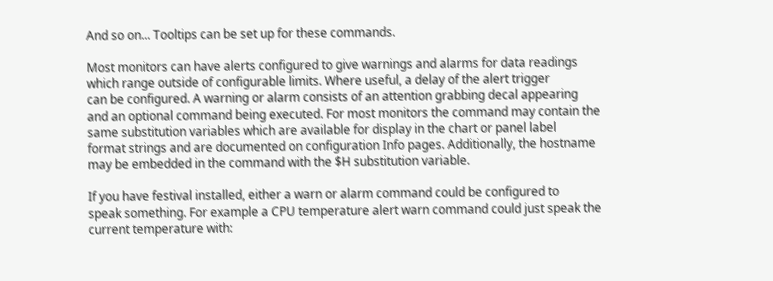And so on... Tooltips can be set up for these commands.

Most monitors can have alerts configured to give warnings and alarms for data readings
which range outside of configurable limits. Where useful, a delay of the alert trigger
can be configured. A warning or alarm consists of an attention grabbing decal appearing
and an optional command being executed. For most monitors the command may contain the
same substitution variables which are available for display in the chart or panel label
format strings and are documented on configuration Info pages. Additionally, the hostname
may be embedded in the command with the $H substitution variable.

If you have festival installed, either a warn or alarm command could be configured to
speak something. For example a CPU temperature alert warn command could just speak the
current temperature with: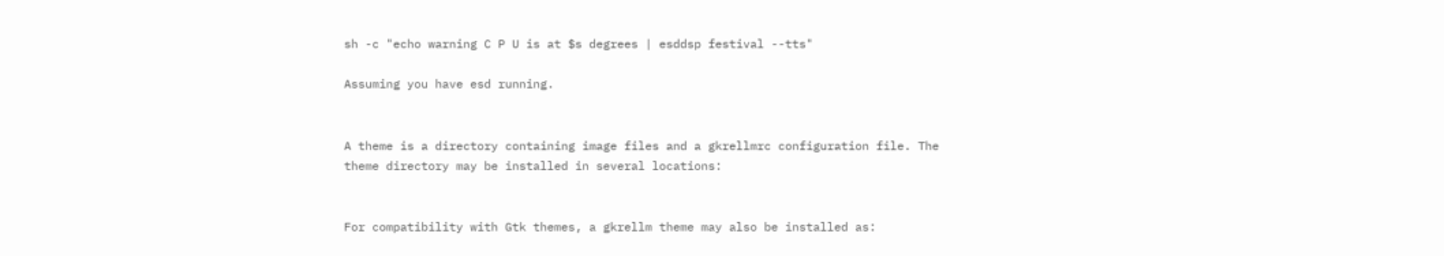sh -c "echo warning C P U is at $s degrees | esddsp festival --tts"

Assuming you have esd running.


A theme is a directory containing image files and a gkrellmrc configuration file. The
theme directory may be installed in several locations:


For compatibility with Gtk themes, a gkrellm theme may also be installed as: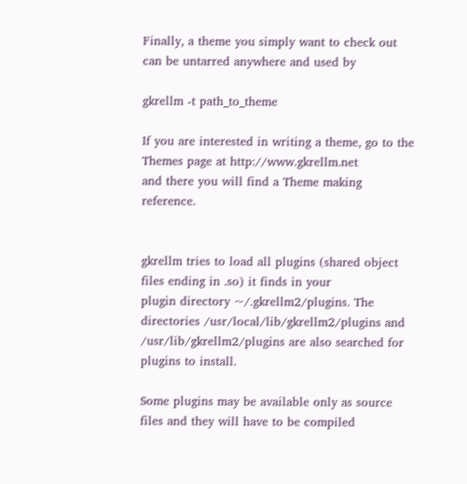Finally, a theme you simply want to check out can be untarred anywhere and used by

gkrellm -t path_to_theme

If you are interested in writing a theme, go to the Themes page at http://www.gkrellm.net
and there you will find a Theme making reference.


gkrellm tries to load all plugins (shared object files ending in .so) it finds in your
plugin directory ~/.gkrellm2/plugins. The directories /usr/local/lib/gkrellm2/plugins and
/usr/lib/gkrellm2/plugins are also searched for plugins to install.

Some plugins may be available only as source files and they will have to be compiled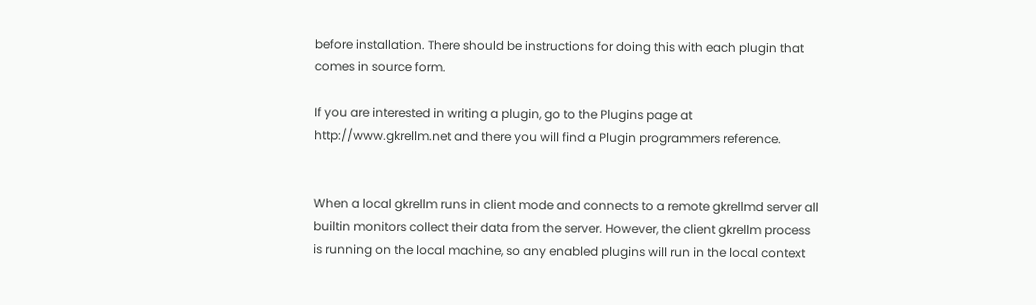before installation. There should be instructions for doing this with each plugin that
comes in source form.

If you are interested in writing a plugin, go to the Plugins page at
http://www.gkrellm.net and there you will find a Plugin programmers reference.


When a local gkrellm runs in client mode and connects to a remote gkrellmd server all
builtin monitors collect their data from the server. However, the client gkrellm process
is running on the local machine, so any enabled plugins will run in the local context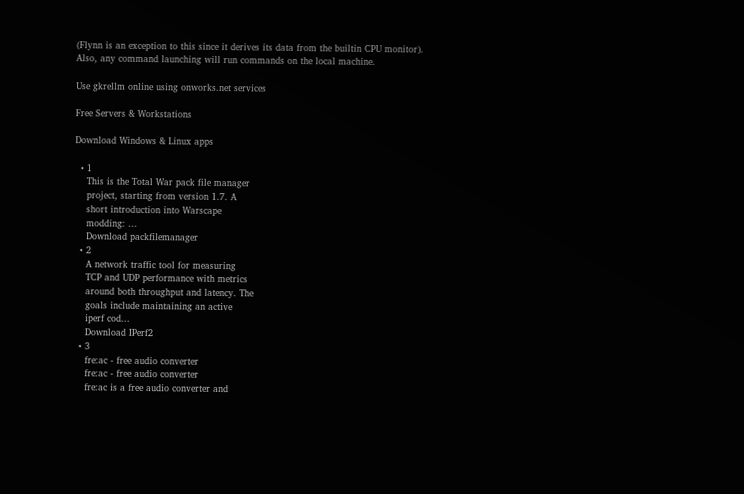(Flynn is an exception to this since it derives its data from the builtin CPU monitor).
Also, any command launching will run commands on the local machine.

Use gkrellm online using onworks.net services

Free Servers & Workstations

Download Windows & Linux apps

  • 1
    This is the Total War pack file manager
    project, starting from version 1.7. A
    short introduction into Warscape
    modding: ...
    Download packfilemanager
  • 2
    A network traffic tool for measuring
    TCP and UDP performance with metrics
    around both throughput and latency. The
    goals include maintaining an active
    iperf cod...
    Download IPerf2
  • 3
    fre:ac - free audio converter
    fre:ac - free audio converter
    fre:ac is a free audio converter and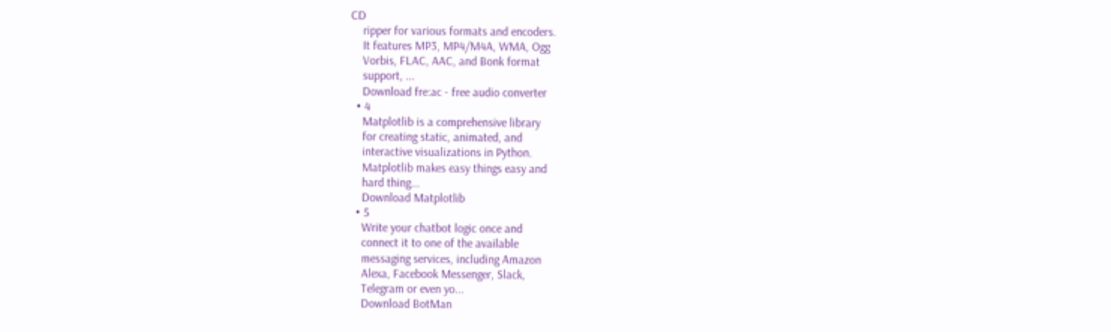CD
    ripper for various formats and encoders.
    It features MP3, MP4/M4A, WMA, Ogg
    Vorbis, FLAC, AAC, and Bonk format
    support, ...
    Download fre:ac - free audio converter
  • 4
    Matplotlib is a comprehensive library
    for creating static, animated, and
    interactive visualizations in Python.
    Matplotlib makes easy things easy and
    hard thing...
    Download Matplotlib
  • 5
    Write your chatbot logic once and
    connect it to one of the available
    messaging services, including Amazon
    Alexa, Facebook Messenger, Slack,
    Telegram or even yo...
    Download BotMan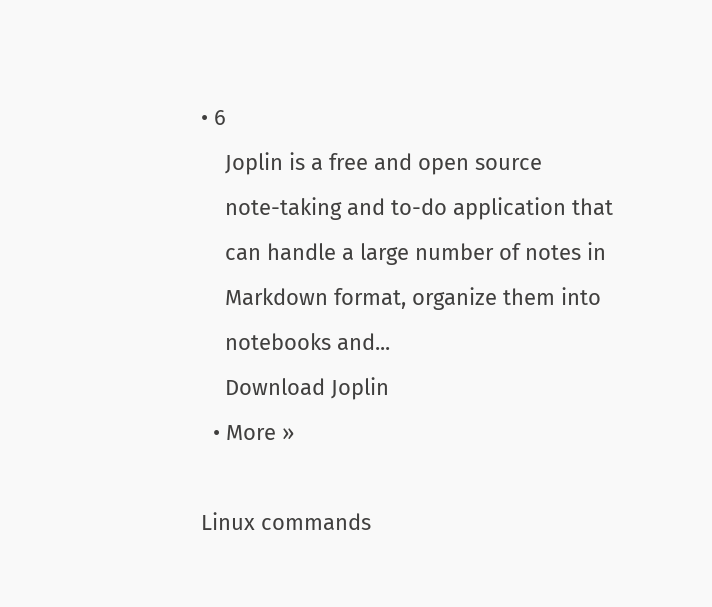• 6
    Joplin is a free and open source
    note-taking and to-do application that
    can handle a large number of notes in
    Markdown format, organize them into
    notebooks and...
    Download Joplin
  • More »

Linux commands